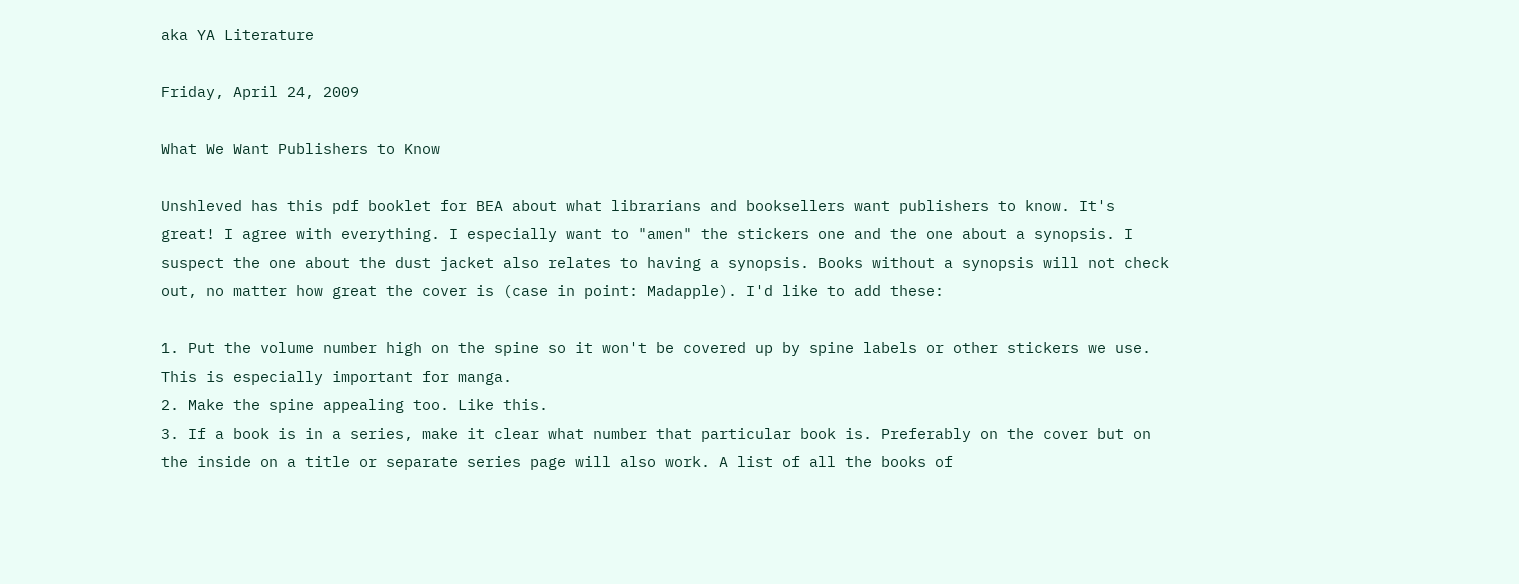aka YA Literature

Friday, April 24, 2009

What We Want Publishers to Know

Unshleved has this pdf booklet for BEA about what librarians and booksellers want publishers to know. It's great! I agree with everything. I especially want to "amen" the stickers one and the one about a synopsis. I suspect the one about the dust jacket also relates to having a synopsis. Books without a synopsis will not check out, no matter how great the cover is (case in point: Madapple). I'd like to add these:

1. Put the volume number high on the spine so it won't be covered up by spine labels or other stickers we use. This is especially important for manga.
2. Make the spine appealing too. Like this.
3. If a book is in a series, make it clear what number that particular book is. Preferably on the cover but on the inside on a title or separate series page will also work. A list of all the books of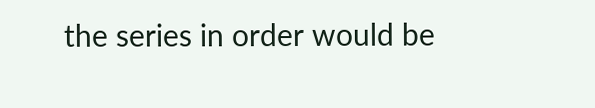the series in order would be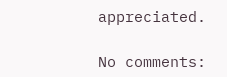appreciated.

No comments: